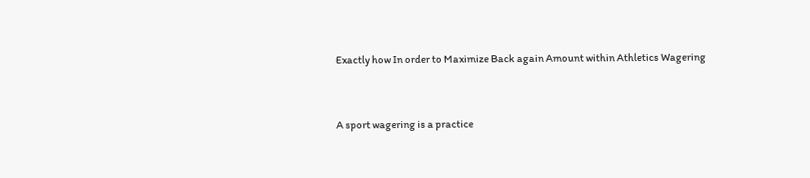Exactly how In order to Maximize Back again Amount within Athletics Wagering


A sport wagering is a practice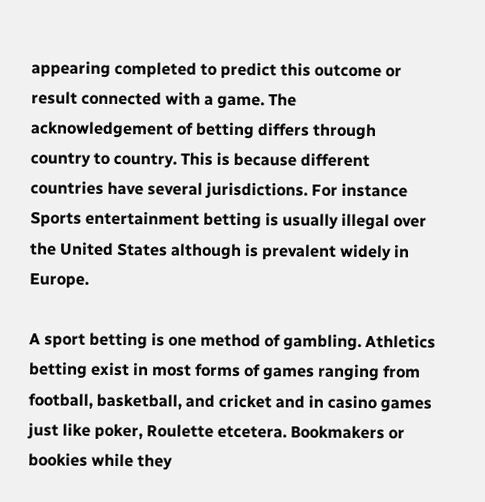appearing completed to predict this outcome or result connected with a game. The acknowledgement of betting differs through country to country. This is because different countries have several jurisdictions. For instance Sports entertainment betting is usually illegal over the United States although is prevalent widely in Europe.

A sport betting is one method of gambling. Athletics betting exist in most forms of games ranging from football, basketball, and cricket and in casino games just like poker, Roulette etcetera. Bookmakers or bookies while they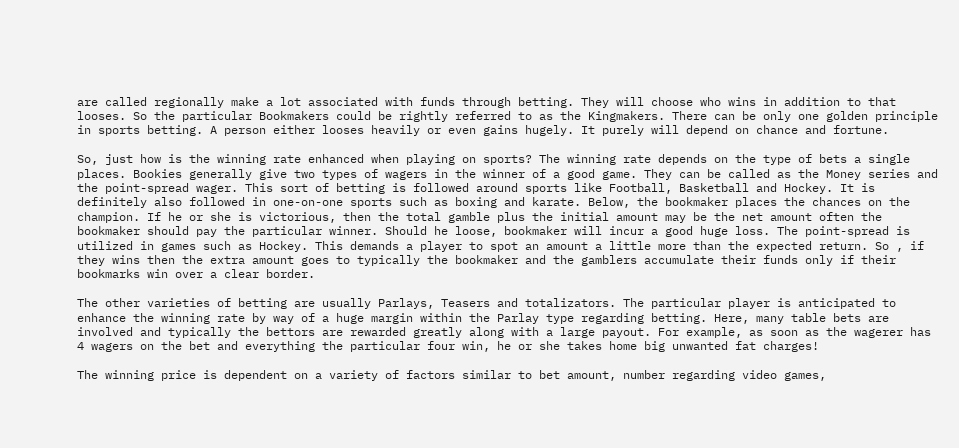are called regionally make a lot associated with funds through betting. They will choose who wins in addition to that looses. So the particular Bookmakers could be rightly referred to as the Kingmakers. There can be only one golden principle in sports betting. A person either looses heavily or even gains hugely. It purely will depend on chance and fortune.

So, just how is the winning rate enhanced when playing on sports? The winning rate depends on the type of bets a single places. Bookies generally give two types of wagers in the winner of a good game. They can be called as the Money series and the point-spread wager. This sort of betting is followed around sports like Football, Basketball and Hockey. It is definitely also followed in one-on-one sports such as boxing and karate. Below, the bookmaker places the chances on the champion. If he or she is victorious, then the total gamble plus the initial amount may be the net amount often the bookmaker should pay the particular winner. Should he loose, bookmaker will incur a good huge loss. The point-spread is utilized in games such as Hockey. This demands a player to spot an amount a little more than the expected return. So , if they wins then the extra amount goes to typically the bookmaker and the gamblers accumulate their funds only if their bookmarks win over a clear border.

The other varieties of betting are usually Parlays, Teasers and totalizators. The particular player is anticipated to enhance the winning rate by way of a huge margin within the Parlay type regarding betting. Here, many table bets are involved and typically the bettors are rewarded greatly along with a large payout. For example, as soon as the wagerer has 4 wagers on the bet and everything the particular four win, he or she takes home big unwanted fat charges!

The winning price is dependent on a variety of factors similar to bet amount, number regarding video games,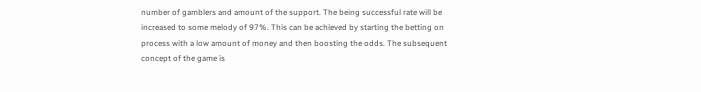number of gamblers and amount of the support. The being successful rate will be increased to some melody of 97%. This can be achieved by starting the betting on process with a low amount of money and then boosting the odds. The subsequent concept of the game is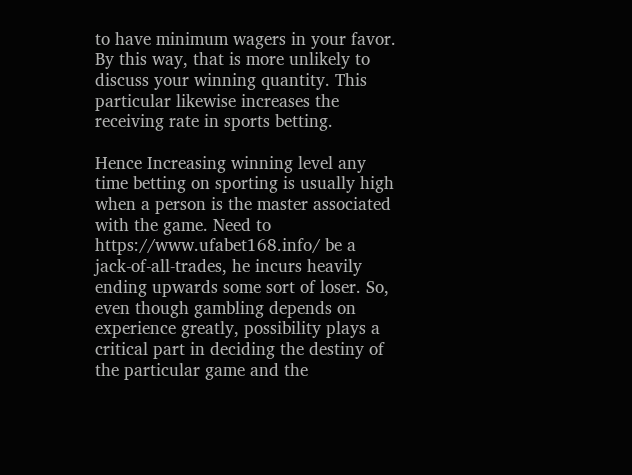to have minimum wagers in your favor. By this way, that is more unlikely to discuss your winning quantity. This particular likewise increases the receiving rate in sports betting.

Hence Increasing winning level any time betting on sporting is usually high when a person is the master associated with the game. Need to https://www.ufabet168.info/ be a jack-of-all-trades, he incurs heavily ending upwards some sort of loser. So, even though gambling depends on experience greatly, possibility plays a critical part in deciding the destiny of the particular game and the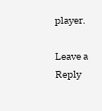player.

Leave a Reply